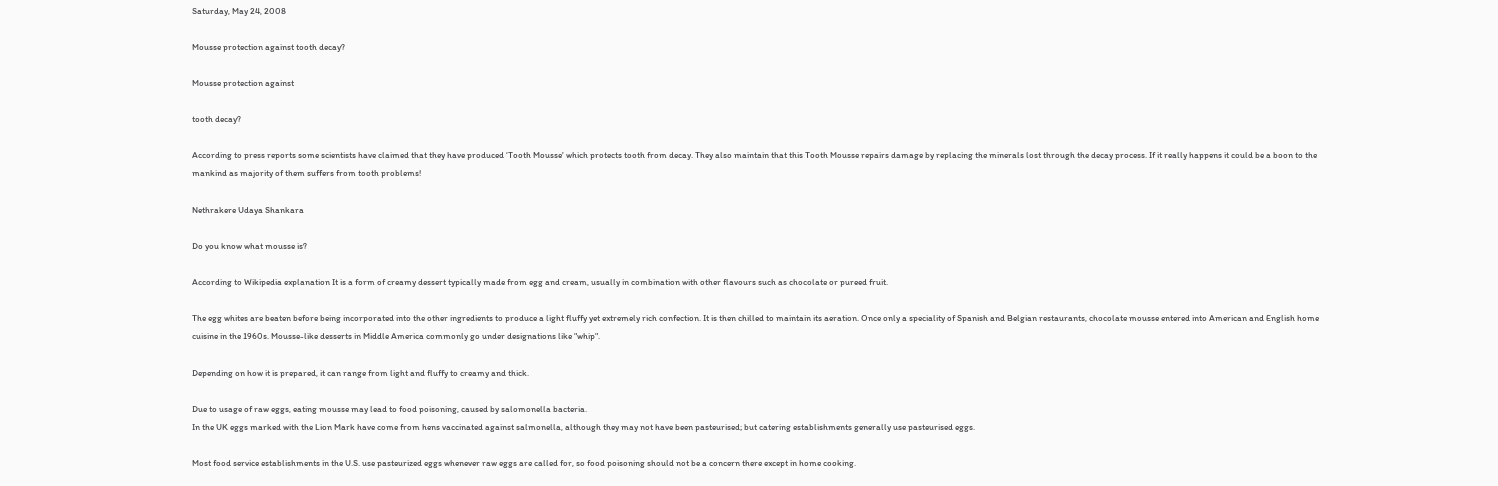Saturday, May 24, 2008

Mousse protection against tooth decay?

Mousse protection against

tooth decay?

According to press reports some scientists have claimed that they have produced ‘Tooth Mousse' which protects tooth from decay. They also maintain that this Tooth Mousse repairs damage by replacing the minerals lost through the decay process. If it really happens it could be a boon to the mankind as majority of them suffers from tooth problems!

Nethrakere Udaya Shankara

Do you know what mousse is?

According to Wikipedia explanation It is a form of creamy dessert typically made from egg and cream, usually in combination with other flavours such as chocolate or pureed fruit.

The egg whites are beaten before being incorporated into the other ingredients to produce a light fluffy yet extremely rich confection. It is then chilled to maintain its aeration. Once only a speciality of Spanish and Belgian restaurants, chocolate mousse entered into American and English home cuisine in the 1960s. Mousse-like desserts in Middle America commonly go under designations like "whip".

Depending on how it is prepared, it can range from light and fluffy to creamy and thick.

Due to usage of raw eggs, eating mousse may lead to food poisoning, caused by salomonella bacteria.
In the UK eggs marked with the Lion Mark have come from hens vaccinated against salmonella, although they may not have been pasteurised; but catering establishments generally use pasteurised eggs.

Most food service establishments in the U.S. use pasteurized eggs whenever raw eggs are called for, so food poisoning should not be a concern there except in home cooking.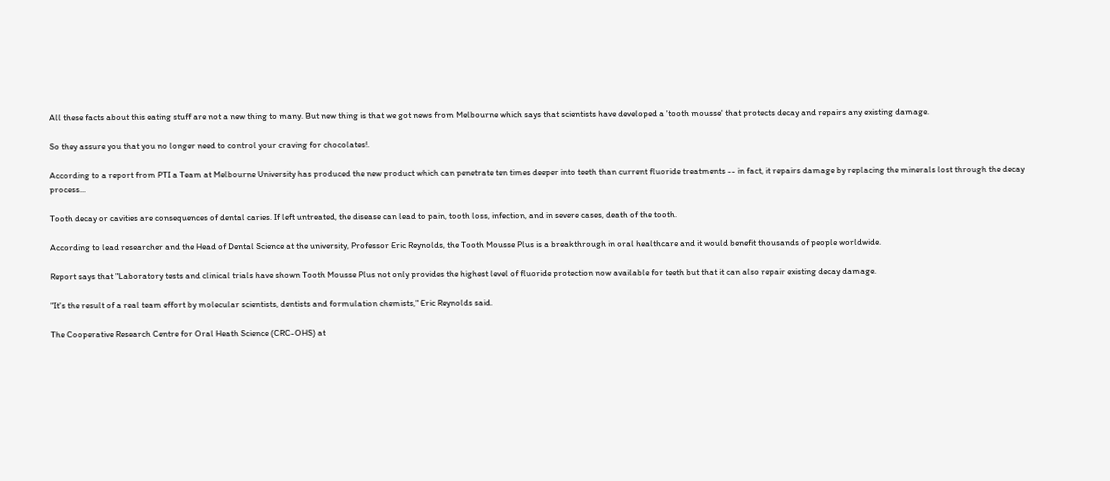All these facts about this eating stuff are not a new thing to many. But new thing is that we got news from Melbourne which says that scientists have developed a 'tooth mousse' that protects decay and repairs any existing damage.

So they assure you that you no longer need to control your craving for chocolates!.

According to a report from PTI a Team at Melbourne University has produced the new product which can penetrate ten times deeper into teeth than current fluoride treatments -- in fact, it repairs damage by replacing the minerals lost through the decay process...

Tooth decay or cavities are consequences of dental caries. If left untreated, the disease can lead to pain, tooth loss, infection, and in severe cases, death of the tooth.

According to lead researcher and the Head of Dental Science at the university, Professor Eric Reynolds, the Tooth Mousse Plus is a breakthrough in oral healthcare and it would benefit thousands of people worldwide.

Report says that "Laboratory tests and clinical trials have shown Tooth Mousse Plus not only provides the highest level of fluoride protection now available for teeth but that it can also repair existing decay damage.

"It's the result of a real team effort by molecular scientists, dentists and formulation chemists," Eric Reynolds said.

The Cooperative Research Centre for Oral Heath Science (CRC-OHS) at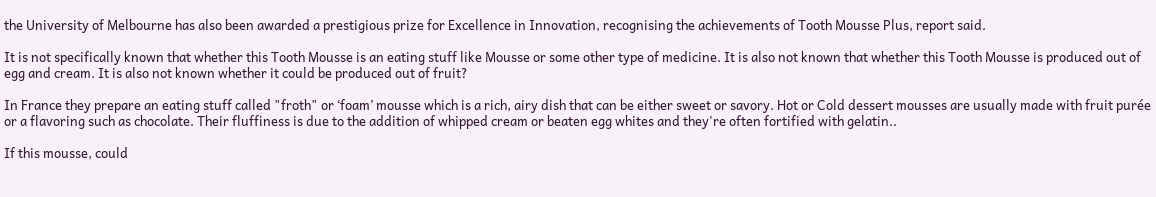the University of Melbourne has also been awarded a prestigious prize for Excellence in Innovation, recognising the achievements of Tooth Mousse Plus, report said.

It is not specifically known that whether this Tooth Mousse is an eating stuff like Mousse or some other type of medicine. It is also not known that whether this Tooth Mousse is produced out of egg and cream. It is also not known whether it could be produced out of fruit?

In France they prepare an eating stuff called "froth" or ‘foam’ mousse which is a rich, airy dish that can be either sweet or savory. Hot or Cold dessert mousses are usually made with fruit purée or a flavoring such as chocolate. Their fluffiness is due to the addition of whipped cream or beaten egg whites and they're often fortified with gelatin..

If this mousse, could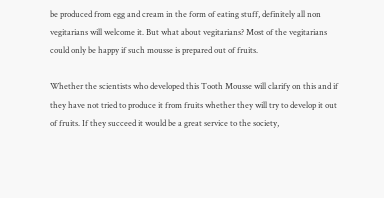be produced from egg and cream in the form of eating stuff, definitely all non vegitarians will welcome it. But what about vegitarians? Most of the vegitarians could only be happy if such mousse is prepared out of fruits.

Whether the scientists who developed this Tooth Mousse will clarify on this and if they have not tried to produce it from fruits whether they will try to develop it out of fruits. If they succeed it would be a great service to the society,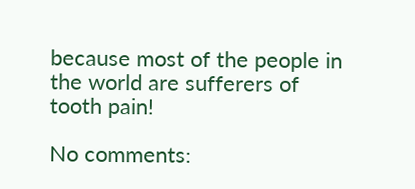because most of the people in the world are sufferers of tooth pain!

No comments: